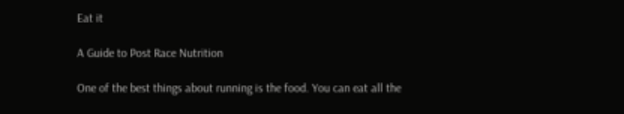Eat it

A Guide to Post Race Nutrition

One of the best things about running is the food. You can eat all the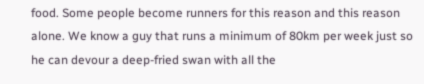food. Some people become runners for this reason and this reason alone. We know a guy that runs a minimum of 80km per week just so he can devour a deep-fried swan with all the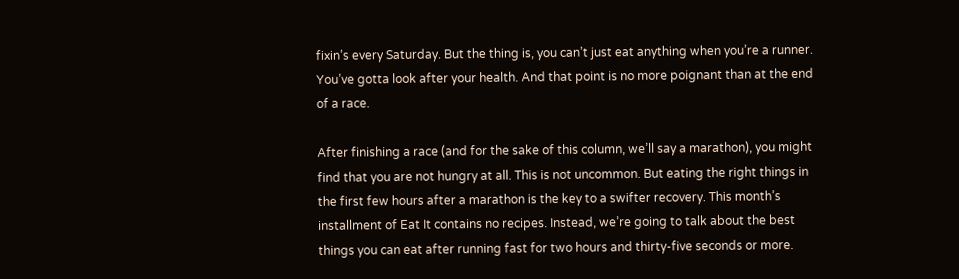fixin’s every Saturday. But the thing is, you can’t just eat anything when you’re a runner. You’ve gotta look after your health. And that point is no more poignant than at the end of a race.

After finishing a race (and for the sake of this column, we’ll say a marathon), you might find that you are not hungry at all. This is not uncommon. But eating the right things in the first few hours after a marathon is the key to a swifter recovery. This month’s installment of Eat It contains no recipes. Instead, we’re going to talk about the best things you can eat after running fast for two hours and thirty-five seconds or more.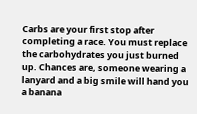Carbs are your first stop after completing a race. You must replace the carbohydrates you just burned up. Chances are, someone wearing a lanyard and a big smile will hand you a banana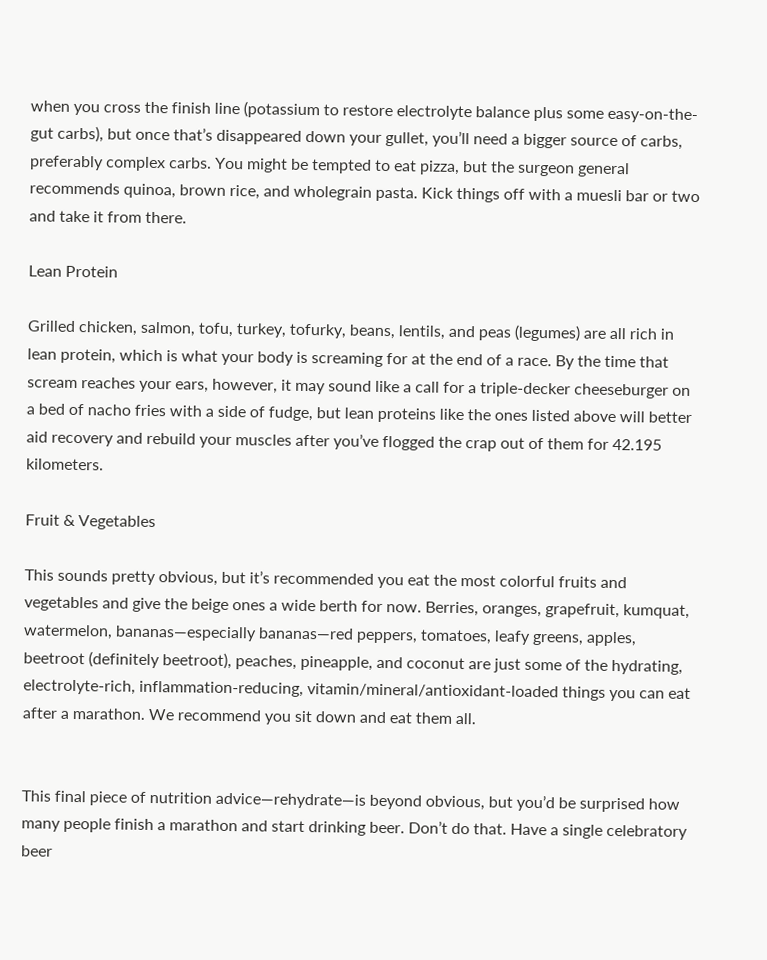when you cross the finish line (potassium to restore electrolyte balance plus some easy-on-the-gut carbs), but once that’s disappeared down your gullet, you’ll need a bigger source of carbs, preferably complex carbs. You might be tempted to eat pizza, but the surgeon general recommends quinoa, brown rice, and wholegrain pasta. Kick things off with a muesli bar or two and take it from there.

Lean Protein

Grilled chicken, salmon, tofu, turkey, tofurky, beans, lentils, and peas (legumes) are all rich in lean protein, which is what your body is screaming for at the end of a race. By the time that scream reaches your ears, however, it may sound like a call for a triple-decker cheeseburger on a bed of nacho fries with a side of fudge, but lean proteins like the ones listed above will better aid recovery and rebuild your muscles after you’ve flogged the crap out of them for 42.195 kilometers.

Fruit & Vegetables

This sounds pretty obvious, but it’s recommended you eat the most colorful fruits and vegetables and give the beige ones a wide berth for now. Berries, oranges, grapefruit, kumquat, watermelon, bananas—especially bananas—red peppers, tomatoes, leafy greens, apples, beetroot (definitely beetroot), peaches, pineapple, and coconut are just some of the hydrating, electrolyte-rich, inflammation-reducing, vitamin/mineral/antioxidant-loaded things you can eat after a marathon. We recommend you sit down and eat them all.


This final piece of nutrition advice—rehydrate—is beyond obvious, but you’d be surprised how many people finish a marathon and start drinking beer. Don’t do that. Have a single celebratory beer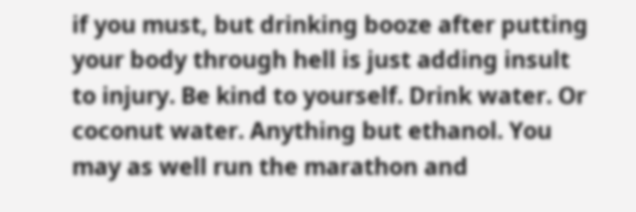if you must, but drinking booze after putting your body through hell is just adding insult to injury. Be kind to yourself. Drink water. Or coconut water. Anything but ethanol. You may as well run the marathon and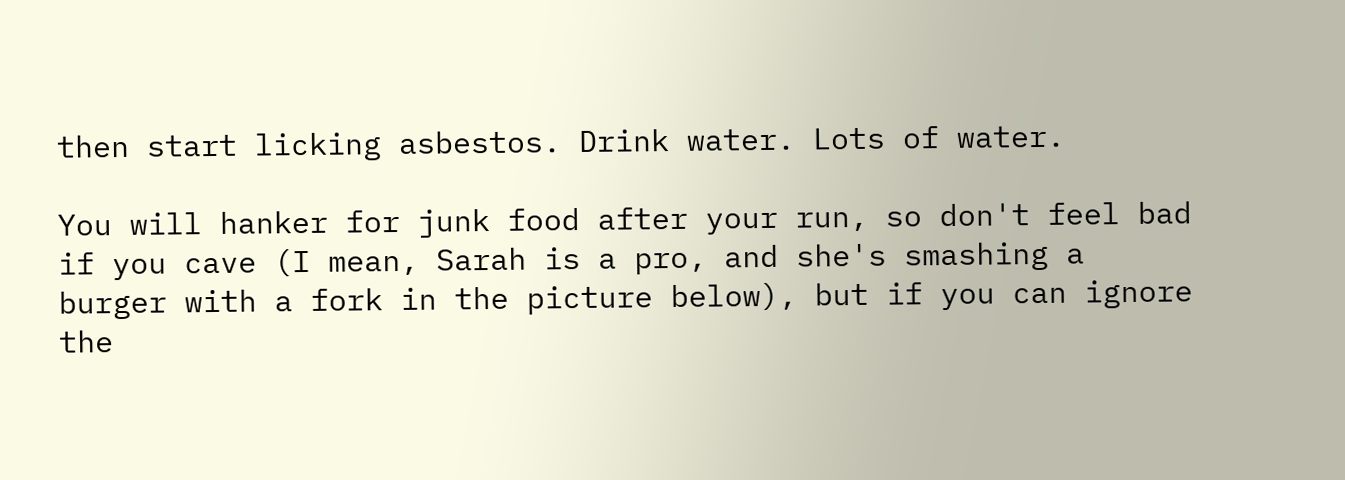then start licking asbestos. Drink water. Lots of water.

You will hanker for junk food after your run, so don't feel bad if you cave (I mean, Sarah is a pro, and she's smashing a burger with a fork in the picture below), but if you can ignore the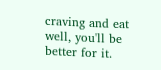craving and eat well, you'll be better for it.